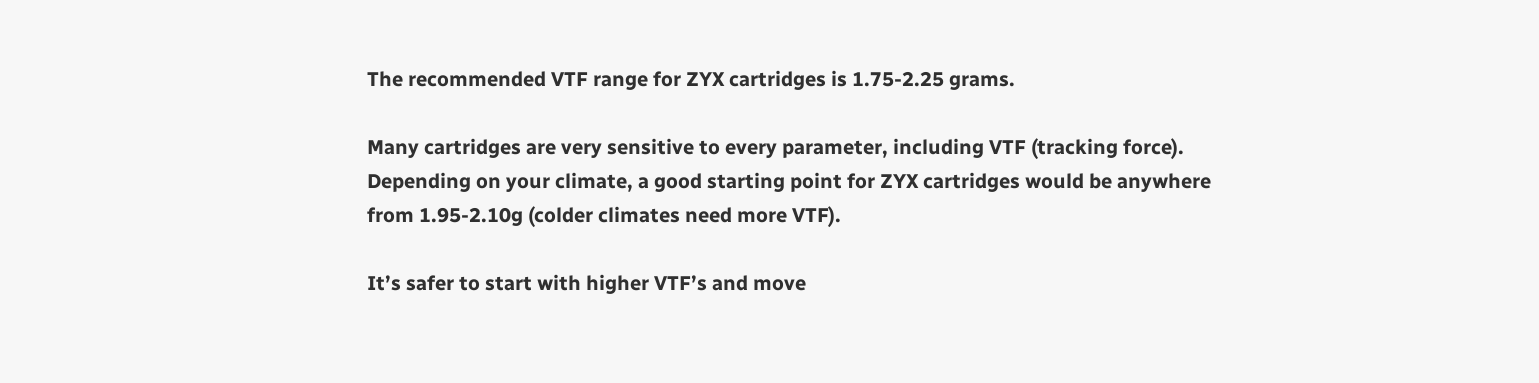The recommended VTF range for ZYX cartridges is 1.75-2.25 grams.

Many cartridges are very sensitive to every parameter, including VTF (tracking force). Depending on your climate, a good starting point for ZYX cartridges would be anywhere from 1.95-2.10g (colder climates need more VTF).

It’s safer to start with higher VTF’s and move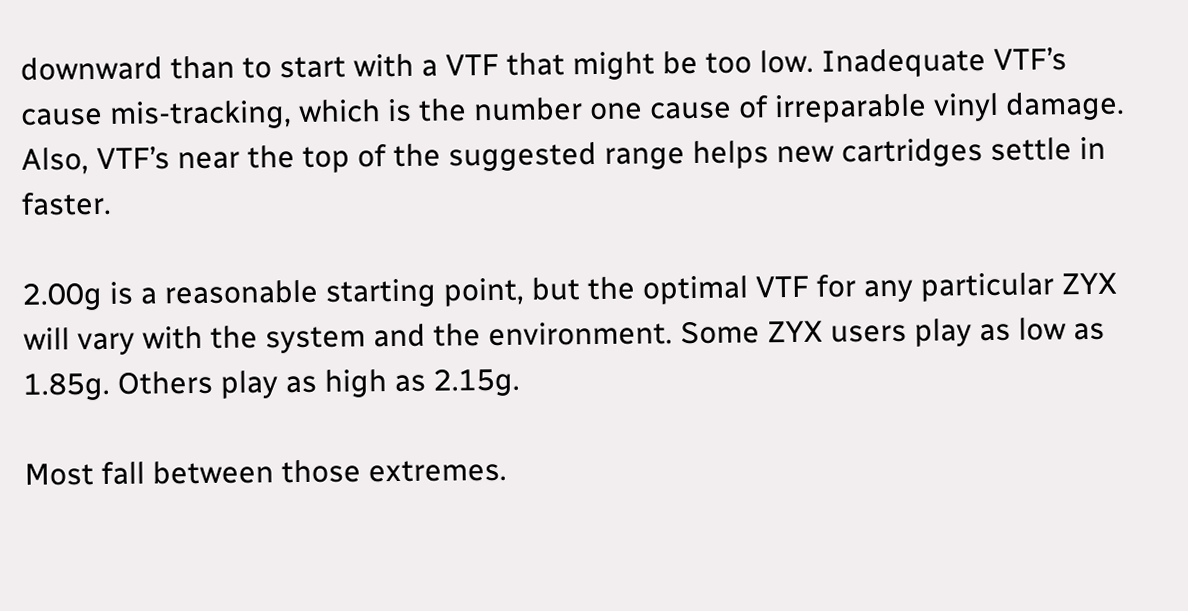downward than to start with a VTF that might be too low. Inadequate VTF’s cause mis-tracking, which is the number one cause of irreparable vinyl damage. Also, VTF’s near the top of the suggested range helps new cartridges settle in faster.

2.00g is a reasonable starting point, but the optimal VTF for any particular ZYX will vary with the system and the environment. Some ZYX users play as low as 1.85g. Others play as high as 2.15g.

Most fall between those extremes.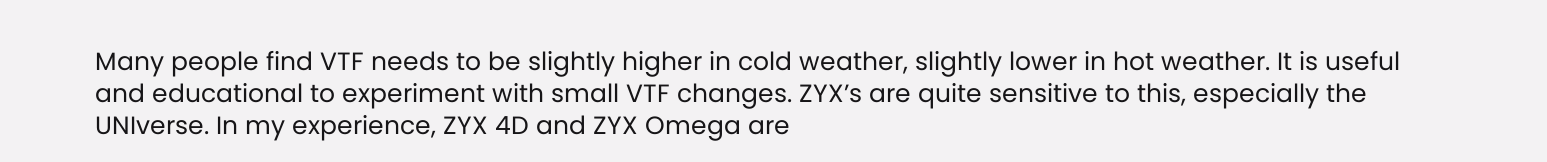Many people find VTF needs to be slightly higher in cold weather, slightly lower in hot weather. It is useful and educational to experiment with small VTF changes. ZYX’s are quite sensitive to this, especially the UNIverse. In my experience, ZYX 4D and ZYX Omega are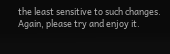the least sensitive to such changes. Again, please try and enjoy it.